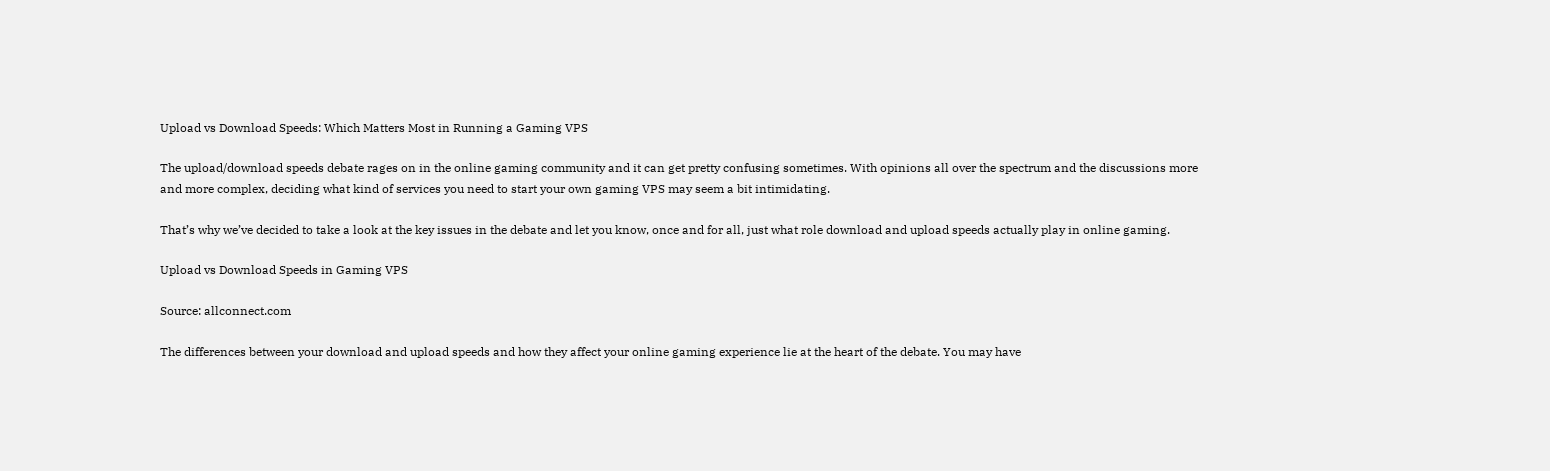Upload vs Download Speeds: Which Matters Most in Running a Gaming VPS

The upload/download speeds debate rages on in the online gaming community and it can get pretty confusing sometimes. With opinions all over the spectrum and the discussions more and more complex, deciding what kind of services you need to start your own gaming VPS may seem a bit intimidating.

That’s why we’ve decided to take a look at the key issues in the debate and let you know, once and for all, just what role download and upload speeds actually play in online gaming.

Upload vs Download Speeds in Gaming VPS

Source: allconnect.com

The differences between your download and upload speeds and how they affect your online gaming experience lie at the heart of the debate. You may have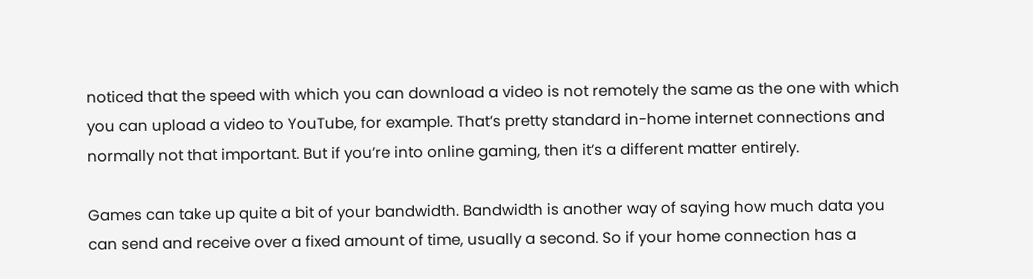noticed that the speed with which you can download a video is not remotely the same as the one with which you can upload a video to YouTube, for example. That’s pretty standard in-home internet connections and normally not that important. But if you’re into online gaming, then it’s a different matter entirely.

Games can take up quite a bit of your bandwidth. Bandwidth is another way of saying how much data you can send and receive over a fixed amount of time, usually a second. So if your home connection has a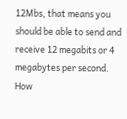12Mbs, that means you should be able to send and receive 12 megabits or 4 megabytes per second. How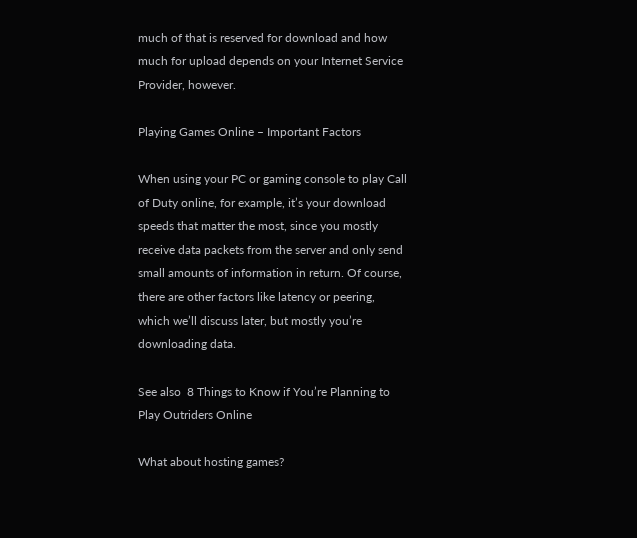much of that is reserved for download and how much for upload depends on your Internet Service Provider, however.

Playing Games Online – Important Factors

When using your PC or gaming console to play Call of Duty online, for example, it’s your download speeds that matter the most, since you mostly receive data packets from the server and only send small amounts of information in return. Of course, there are other factors like latency or peering, which we’ll discuss later, but mostly you’re downloading data.

See also  8 Things to Know if You’re Planning to Play Outriders Online

What about hosting games?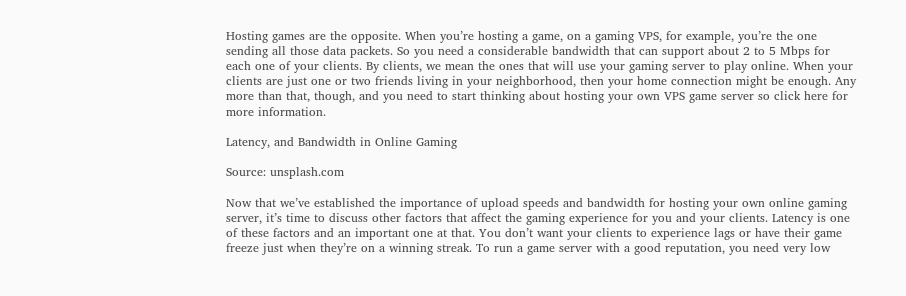Hosting games are the opposite. When you’re hosting a game, on a gaming VPS, for example, you’re the one sending all those data packets. So you need a considerable bandwidth that can support about 2 to 5 Mbps for each one of your clients. By clients, we mean the ones that will use your gaming server to play online. When your clients are just one or two friends living in your neighborhood, then your home connection might be enough. Any more than that, though, and you need to start thinking about hosting your own VPS game server so click here for more information.

Latency, and Bandwidth in Online Gaming

Source: unsplash.com

Now that we’ve established the importance of upload speeds and bandwidth for hosting your own online gaming server, it’s time to discuss other factors that affect the gaming experience for you and your clients. Latency is one of these factors and an important one at that. You don’t want your clients to experience lags or have their game freeze just when they’re on a winning streak. To run a game server with a good reputation, you need very low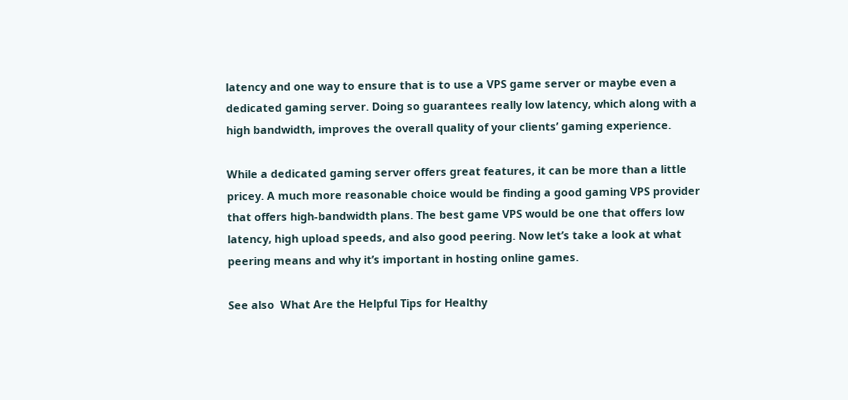latency and one way to ensure that is to use a VPS game server or maybe even a dedicated gaming server. Doing so guarantees really low latency, which along with a high bandwidth, improves the overall quality of your clients’ gaming experience.

While a dedicated gaming server offers great features, it can be more than a little pricey. A much more reasonable choice would be finding a good gaming VPS provider that offers high-bandwidth plans. The best game VPS would be one that offers low latency, high upload speeds, and also good peering. Now let’s take a look at what peering means and why it’s important in hosting online games.

See also  What Are the Helpful Tips for Healthy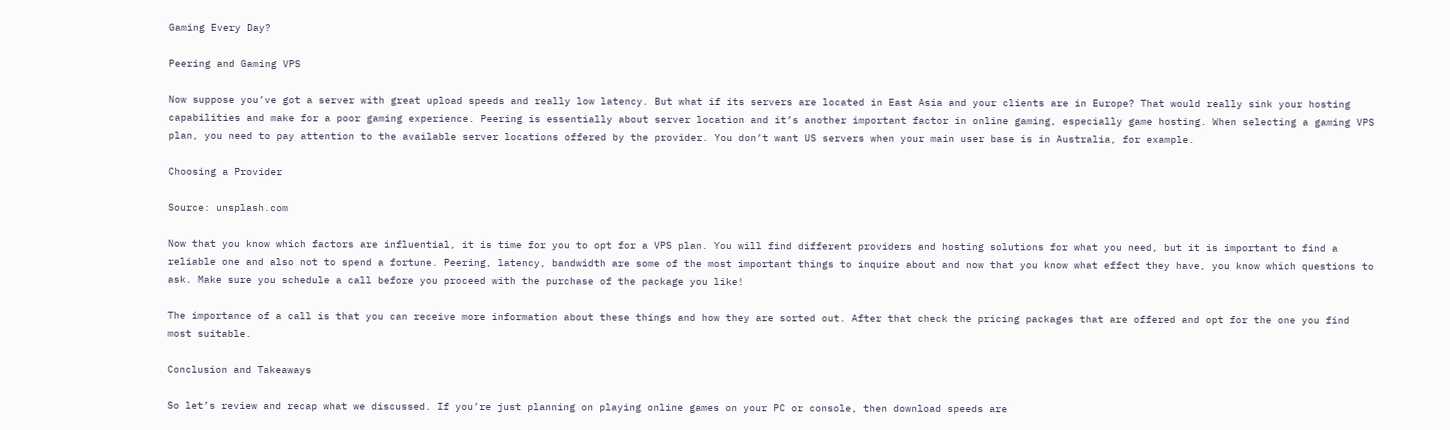Gaming Every Day?

Peering and Gaming VPS

Now suppose you’ve got a server with great upload speeds and really low latency. But what if its servers are located in East Asia and your clients are in Europe? That would really sink your hosting capabilities and make for a poor gaming experience. Peering is essentially about server location and it’s another important factor in online gaming, especially game hosting. When selecting a gaming VPS plan, you need to pay attention to the available server locations offered by the provider. You don’t want US servers when your main user base is in Australia, for example.

Choosing a Provider

Source: unsplash.com

Now that you know which factors are influential, it is time for you to opt for a VPS plan. You will find different providers and hosting solutions for what you need, but it is important to find a reliable one and also not to spend a fortune. Peering, latency, bandwidth are some of the most important things to inquire about and now that you know what effect they have, you know which questions to ask. Make sure you schedule a call before you proceed with the purchase of the package you like!

The importance of a call is that you can receive more information about these things and how they are sorted out. After that check the pricing packages that are offered and opt for the one you find most suitable.

Conclusion and Takeaways

So let’s review and recap what we discussed. If you’re just planning on playing online games on your PC or console, then download speeds are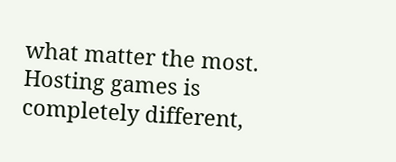what matter the most. Hosting games is completely different,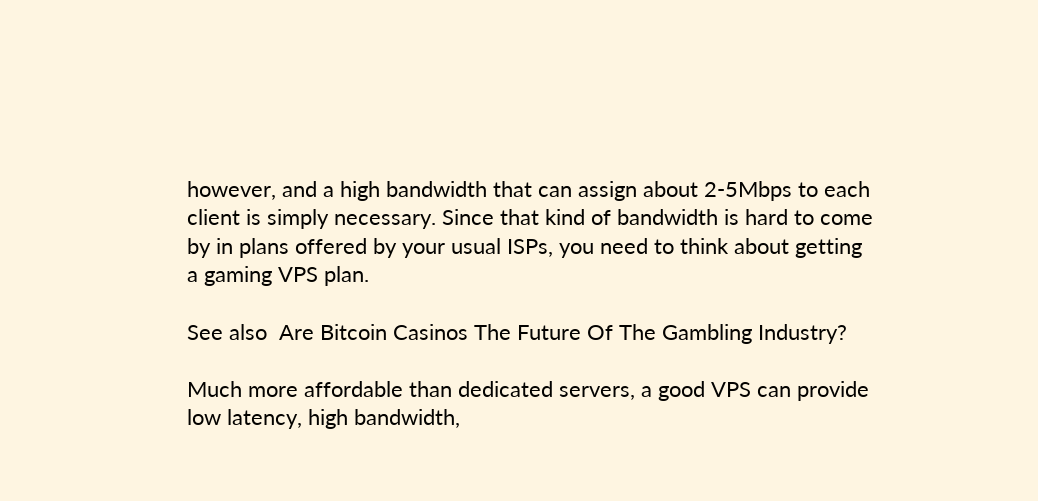however, and a high bandwidth that can assign about 2-5Mbps to each client is simply necessary. Since that kind of bandwidth is hard to come by in plans offered by your usual ISPs, you need to think about getting a gaming VPS plan.

See also  Are Bitcoin Casinos The Future Of The Gambling Industry?

Much more affordable than dedicated servers, a good VPS can provide low latency, high bandwidth,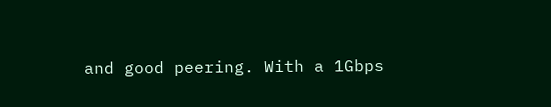and good peering. With a 1Gbps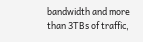bandwidth and more than 3TBs of traffic,